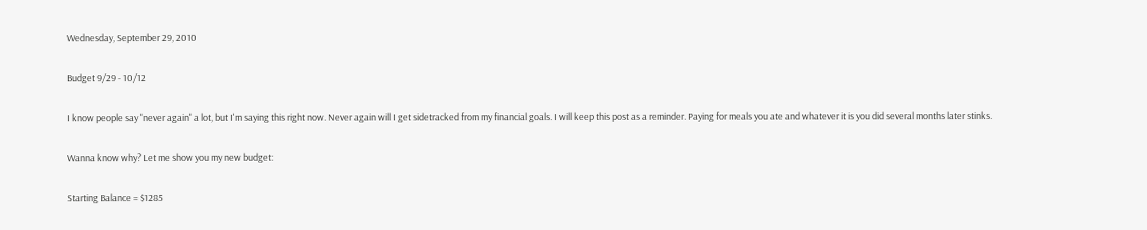Wednesday, September 29, 2010

Budget 9/29 - 10/12

I know people say "never again" a lot, but I'm saying this right now. Never again will I get sidetracked from my financial goals. I will keep this post as a reminder. Paying for meals you ate and whatever it is you did several months later stinks.

Wanna know why? Let me show you my new budget:

Starting Balance = $1285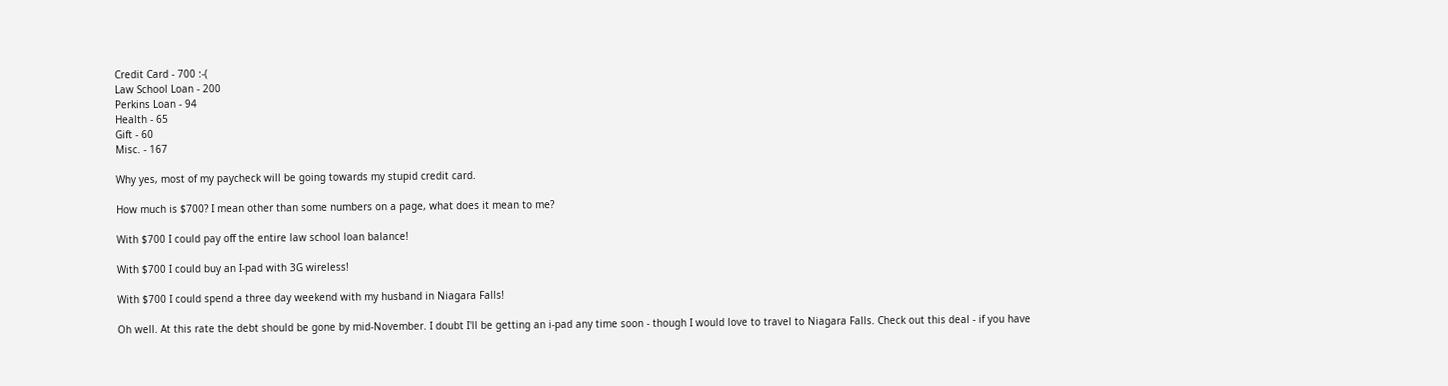Credit Card - 700 :-(
Law School Loan - 200
Perkins Loan - 94
Health - 65
Gift - 60
Misc. - 167

Why yes, most of my paycheck will be going towards my stupid credit card.

How much is $700? I mean other than some numbers on a page, what does it mean to me?

With $700 I could pay off the entire law school loan balance!

With $700 I could buy an I-pad with 3G wireless!

With $700 I could spend a three day weekend with my husband in Niagara Falls!

Oh well. At this rate the debt should be gone by mid-November. I doubt I'll be getting an i-pad any time soon - though I would love to travel to Niagara Falls. Check out this deal - if you have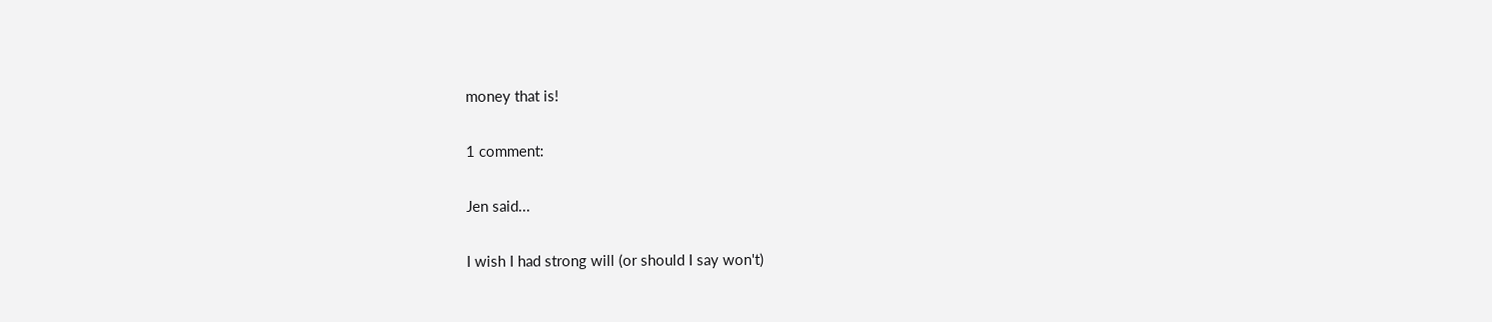money that is!

1 comment:

Jen said...

I wish I had strong will (or should I say won't)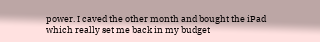power. I caved the other month and bought the iPad which really set me back in my budget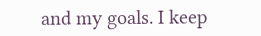and my goals. I keep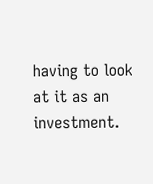having to look at it as an investment.